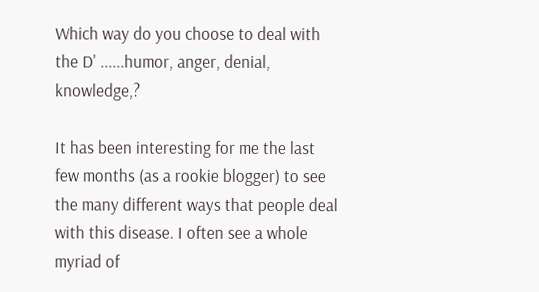Which way do you choose to deal with the D' ......humor, anger, denial, knowledge,?

It has been interesting for me the last few months (as a rookie blogger) to see the many different ways that people deal with this disease. I often see a whole myriad of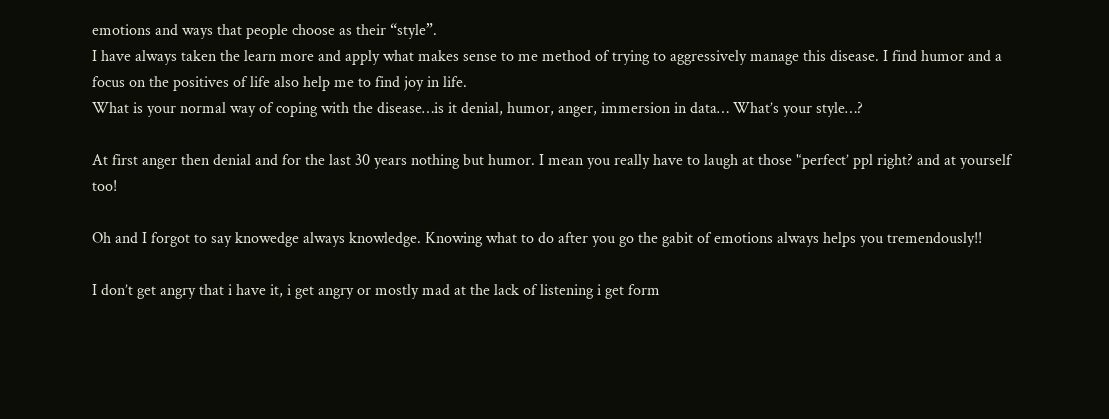emotions and ways that people choose as their “style”.
I have always taken the learn more and apply what makes sense to me method of trying to aggressively manage this disease. I find humor and a focus on the positives of life also help me to find joy in life.
What is your normal way of coping with the disease…is it denial, humor, anger, immersion in data… What’s your style…?

At first anger then denial and for the last 30 years nothing but humor. I mean you really have to laugh at those '‘perfect’ ppl right? and at yourself too!

Oh and I forgot to say knowedge always knowledge. Knowing what to do after you go the gabit of emotions always helps you tremendously!!

I don’t get angry that i have it, i get angry or mostly mad at the lack of listening i get form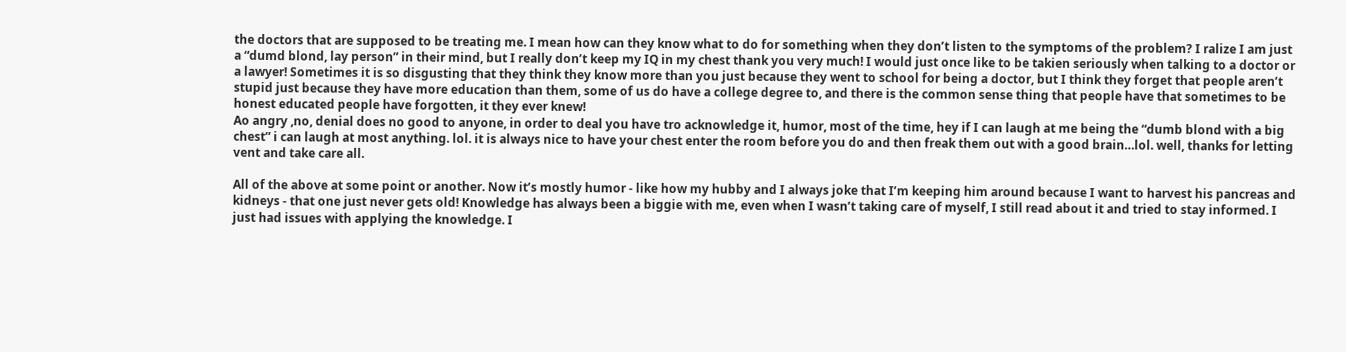the doctors that are supposed to be treating me. I mean how can they know what to do for something when they don’t listen to the symptoms of the problem? I ralize I am just a “dumd blond, lay person” in their mind, but I really don’t keep my IQ in my chest thank you very much! I would just once like to be takien seriously when talking to a doctor or a lawyer! Sometimes it is so disgusting that they think they know more than you just because they went to school for being a doctor, but I think they forget that people aren’t stupid just because they have more education than them, some of us do have a college degree to, and there is the common sense thing that people have that sometimes to be honest educated people have forgotten, it they ever knew!
Ao angry ,no, denial does no good to anyone, in order to deal you have tro acknowledge it, humor, most of the time, hey if I can laugh at me being the “dumb blond with a big chest” i can laugh at most anything. lol. it is always nice to have your chest enter the room before you do and then freak them out with a good brain…lol. well, thanks for letting vent and take care all.

All of the above at some point or another. Now it’s mostly humor - like how my hubby and I always joke that I’m keeping him around because I want to harvest his pancreas and kidneys - that one just never gets old! Knowledge has always been a biggie with me, even when I wasn’t taking care of myself, I still read about it and tried to stay informed. I just had issues with applying the knowledge. I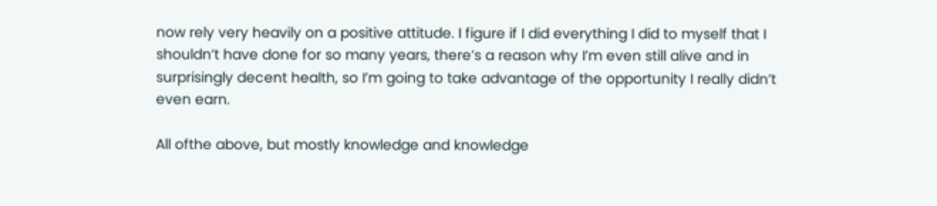now rely very heavily on a positive attitude. I figure if I did everything I did to myself that I shouldn’t have done for so many years, there’s a reason why I’m even still alive and in surprisingly decent health, so I’m going to take advantage of the opportunity I really didn’t even earn.

All ofthe above, but mostly knowledge and knowledge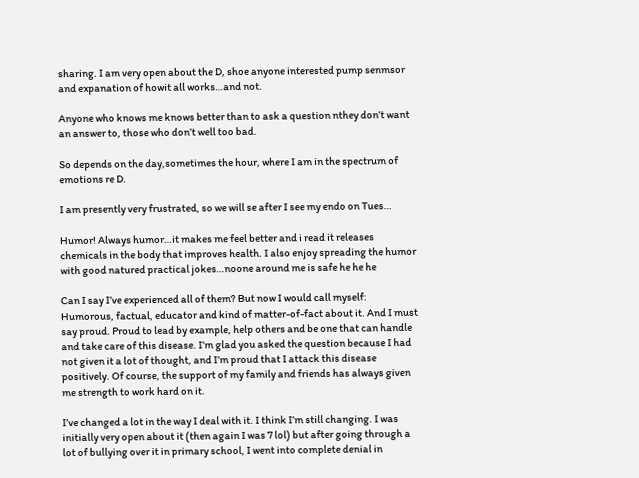sharing. I am very open about the D, shoe anyone interested pump senmsor and expanation of howit all works…and not.

Anyone who knows me knows better than to ask a question nthey don’t want an answer to, those who don’t well too bad.

So depends on the day,sometimes the hour, where I am in the spectrum of emotions re D.

I am presently very frustrated, so we will se after I see my endo on Tues…

Humor! Always humor…it makes me feel better and i read it releases chemicals in the body that improves health. I also enjoy spreading the humor with good natured practical jokes…noone around me is safe he he he

Can I say I’ve experienced all of them? But now I would call myself: Humorous, factual, educator and kind of matter-of-fact about it. And I must say proud. Proud to lead by example, help others and be one that can handle and take care of this disease. I’m glad you asked the question because I had not given it a lot of thought, and I’m proud that I attack this disease positively. Of course, the support of my family and friends has always given me strength to work hard on it.

I’ve changed a lot in the way I deal with it. I think I’m still changing. I was initially very open about it (then again I was 7 lol) but after going through a lot of bullying over it in primary school, I went into complete denial in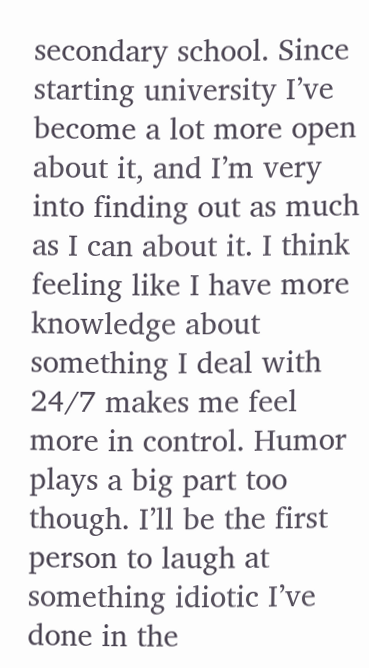secondary school. Since starting university I’ve become a lot more open about it, and I’m very into finding out as much as I can about it. I think feeling like I have more knowledge about something I deal with 24/7 makes me feel more in control. Humor plays a big part too though. I’ll be the first person to laugh at something idiotic I’ve done in the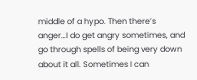middle of a hypo. Then there’s anger…I do get angry sometimes, and go through spells of being very down about it all. Sometimes I can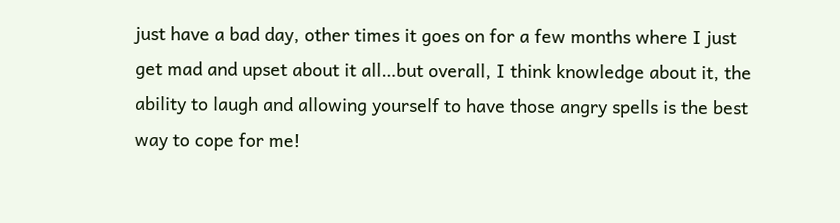just have a bad day, other times it goes on for a few months where I just get mad and upset about it all…but overall, I think knowledge about it, the ability to laugh and allowing yourself to have those angry spells is the best way to cope for me!